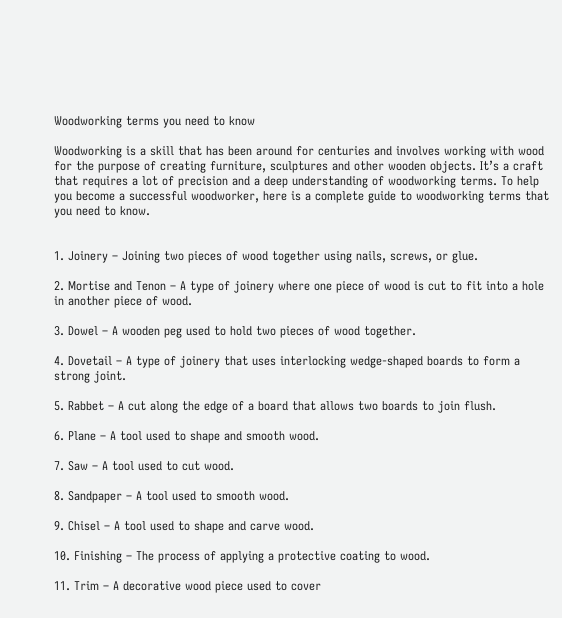Woodworking terms you need to know

Woodworking is a skill that has been around for centuries and involves working with wood for the purpose of creating furniture, sculptures and other wooden objects. It’s a craft that requires a lot of precision and a deep understanding of woodworking terms. To help you become a successful woodworker, here is a complete guide to woodworking terms that you need to know.


1. Joinery – Joining two pieces of wood together using nails, screws, or glue.

2. Mortise and Tenon – A type of joinery where one piece of wood is cut to fit into a hole in another piece of wood.

3. Dowel – A wooden peg used to hold two pieces of wood together.

4. Dovetail – A type of joinery that uses interlocking wedge-shaped boards to form a strong joint.

5. Rabbet – A cut along the edge of a board that allows two boards to join flush.

6. Plane – A tool used to shape and smooth wood.

7. Saw – A tool used to cut wood.

8. Sandpaper – A tool used to smooth wood.

9. Chisel – A tool used to shape and carve wood.

10. Finishing – The process of applying a protective coating to wood.

11. Trim – A decorative wood piece used to cover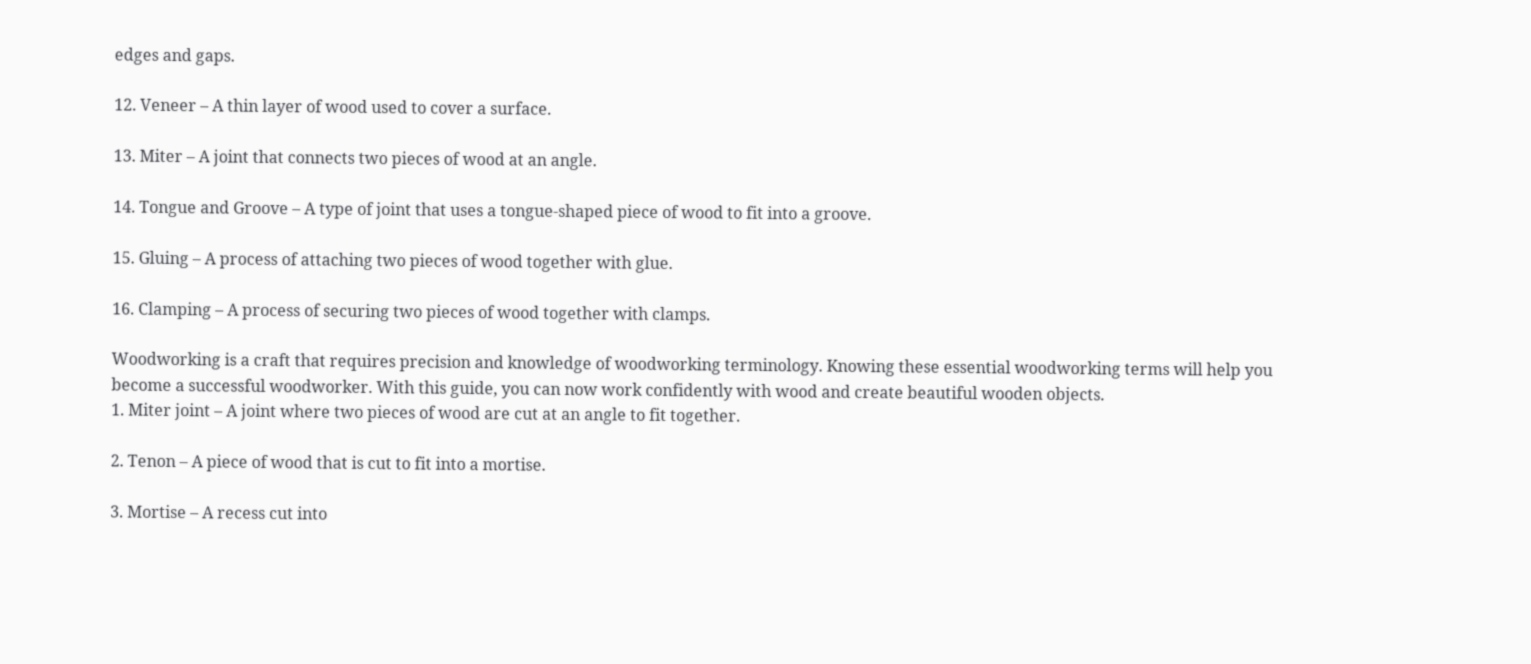edges and gaps.

12. Veneer – A thin layer of wood used to cover a surface.

13. Miter – A joint that connects two pieces of wood at an angle.

14. Tongue and Groove – A type of joint that uses a tongue-shaped piece of wood to fit into a groove.

15. Gluing – A process of attaching two pieces of wood together with glue.

16. Clamping – A process of securing two pieces of wood together with clamps.

Woodworking is a craft that requires precision and knowledge of woodworking terminology. Knowing these essential woodworking terms will help you become a successful woodworker. With this guide, you can now work confidently with wood and create beautiful wooden objects.
1. Miter joint – A joint where two pieces of wood are cut at an angle to fit together.

2. Tenon – A piece of wood that is cut to fit into a mortise.

3. Mortise – A recess cut into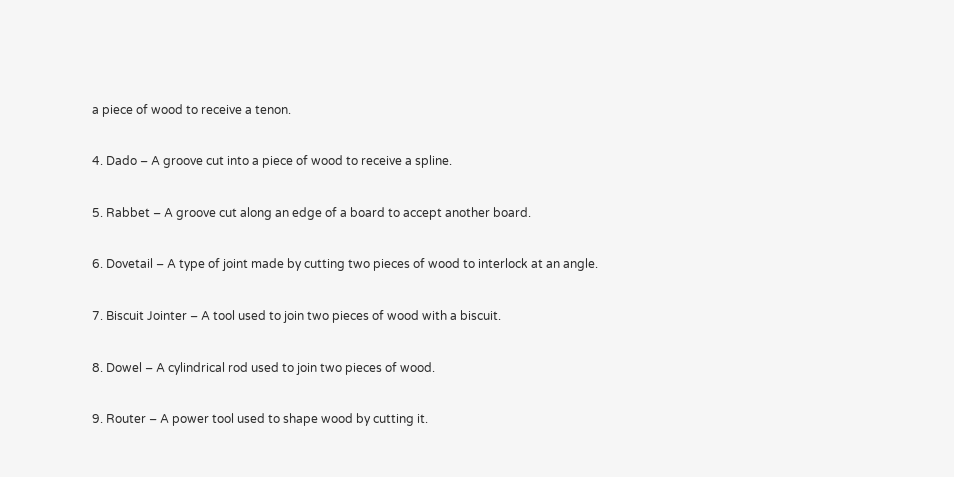a piece of wood to receive a tenon.

4. Dado – A groove cut into a piece of wood to receive a spline.

5. Rabbet – A groove cut along an edge of a board to accept another board.

6. Dovetail – A type of joint made by cutting two pieces of wood to interlock at an angle.

7. Biscuit Jointer – A tool used to join two pieces of wood with a biscuit.

8. Dowel – A cylindrical rod used to join two pieces of wood.

9. Router – A power tool used to shape wood by cutting it.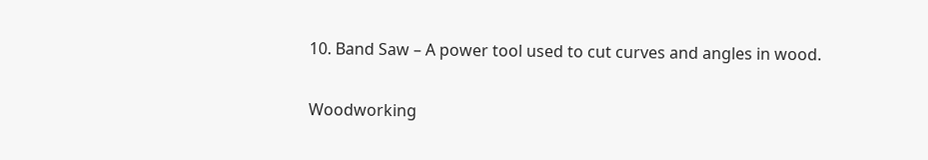10. Band Saw – A power tool used to cut curves and angles in wood.

Woodworking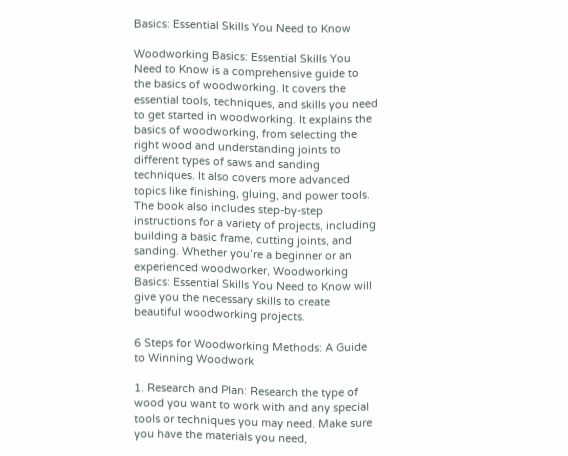Basics: Essential Skills You Need to Know

Woodworking Basics: Essential Skills You Need to Know is a comprehensive guide to the basics of woodworking. It covers the essential tools, techniques, and skills you need to get started in woodworking. It explains the basics of woodworking, from selecting the right wood and understanding joints to different types of saws and sanding techniques. It also covers more advanced topics like finishing, gluing, and power tools. The book also includes step-by-step instructions for a variety of projects, including building a basic frame, cutting joints, and sanding. Whether you’re a beginner or an experienced woodworker, Woodworking Basics: Essential Skills You Need to Know will give you the necessary skills to create beautiful woodworking projects.

6 Steps for Woodworking Methods: A Guide to Winning Woodwork

1. Research and Plan: Research the type of wood you want to work with and any special tools or techniques you may need. Make sure you have the materials you need,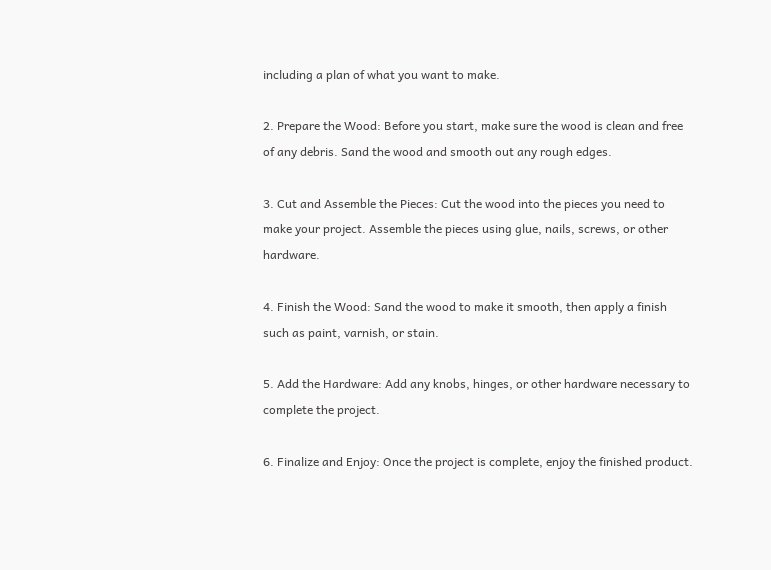including a plan of what you want to make.

2. Prepare the Wood: Before you start, make sure the wood is clean and free of any debris. Sand the wood and smooth out any rough edges.

3. Cut and Assemble the Pieces: Cut the wood into the pieces you need to make your project. Assemble the pieces using glue, nails, screws, or other hardware.

4. Finish the Wood: Sand the wood to make it smooth, then apply a finish such as paint, varnish, or stain.

5. Add the Hardware: Add any knobs, hinges, or other hardware necessary to complete the project.

6. Finalize and Enjoy: Once the project is complete, enjoy the finished product.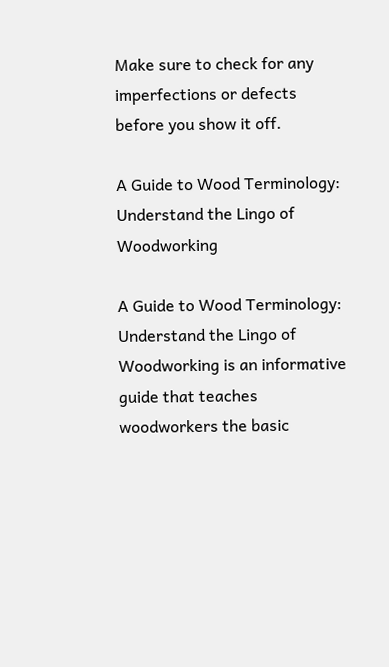Make sure to check for any imperfections or defects before you show it off.

A Guide to Wood Terminology: Understand the Lingo of Woodworking

A Guide to Wood Terminology: Understand the Lingo of Woodworking is an informative guide that teaches woodworkers the basic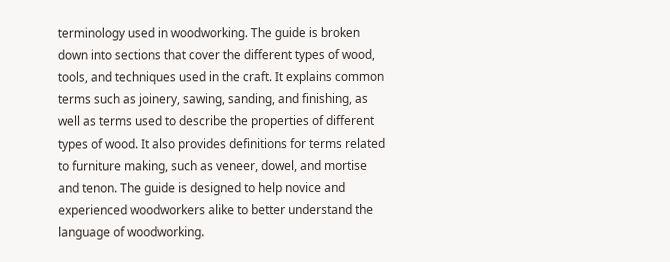terminology used in woodworking. The guide is broken down into sections that cover the different types of wood, tools, and techniques used in the craft. It explains common terms such as joinery, sawing, sanding, and finishing, as well as terms used to describe the properties of different types of wood. It also provides definitions for terms related to furniture making, such as veneer, dowel, and mortise and tenon. The guide is designed to help novice and experienced woodworkers alike to better understand the language of woodworking.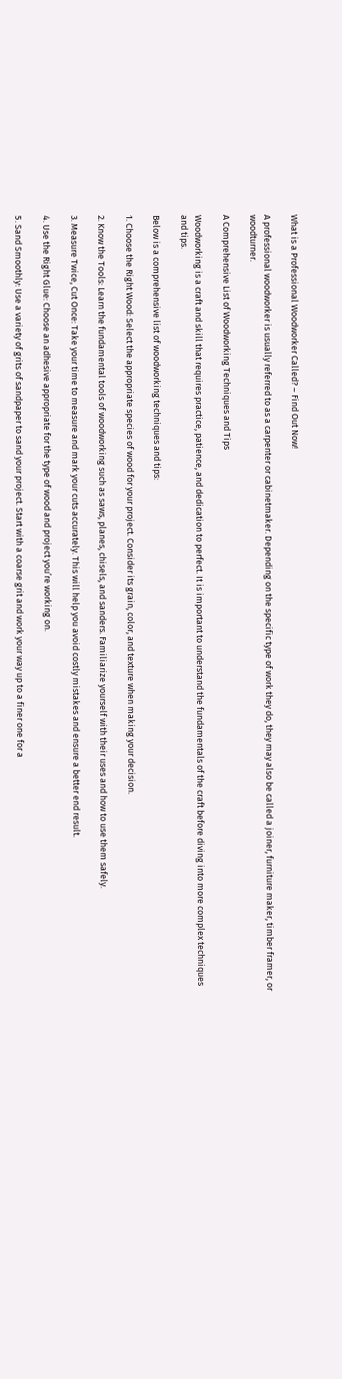What is a Professional Woodworker Called? – Find Out Now!

A professional woodworker is usually referred to as a carpenter or cabinetmaker. Depending on the specific type of work they do, they may also be called a joiner, furniture maker, timber framer, or woodturner.

A Comprehensive List of Woodworking Techniques and Tips

Woodworking is a craft and skill that requires practice, patience, and dedication to perfect. It is important to understand the fundamentals of the craft before diving into more complex techniques and tips.

Below is a comprehensive list of woodworking techniques and tips:

1. Choose the Right Wood: Select the appropriate species of wood for your project. Consider its grain, color, and texture when making your decision.

2. Know the Tools: Learn the fundamental tools of woodworking such as saws, planes, chisels, and sanders. Familiarize yourself with their uses and how to use them safely.

3. Measure Twice, Cut Once: Take your time to measure and mark your cuts accurately. This will help you avoid costly mistakes and ensure a better end result.

4. Use the Right Glue: Choose an adhesive appropriate for the type of wood and project you’re working on.

5. Sand Smoothly: Use a variety of grits of sandpaper to sand your project. Start with a coarse grit and work your way up to a finer one for a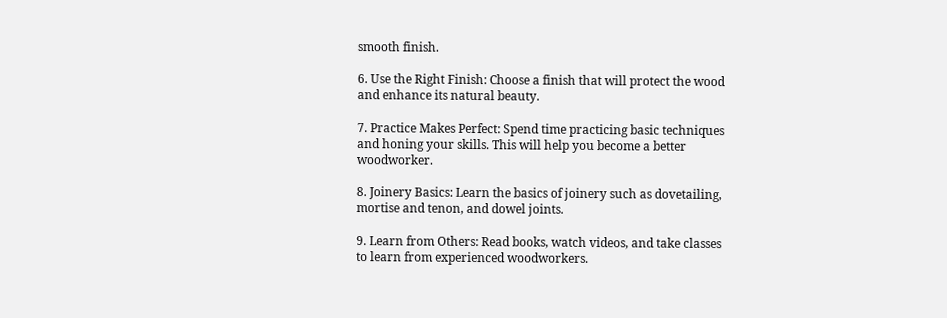smooth finish.

6. Use the Right Finish: Choose a finish that will protect the wood and enhance its natural beauty.

7. Practice Makes Perfect: Spend time practicing basic techniques and honing your skills. This will help you become a better woodworker.

8. Joinery Basics: Learn the basics of joinery such as dovetailing, mortise and tenon, and dowel joints.

9. Learn from Others: Read books, watch videos, and take classes to learn from experienced woodworkers.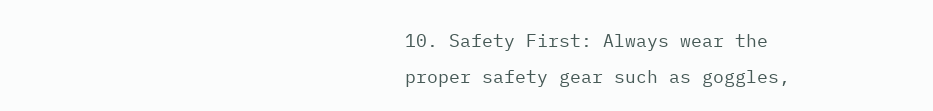10. Safety First: Always wear the proper safety gear such as goggles,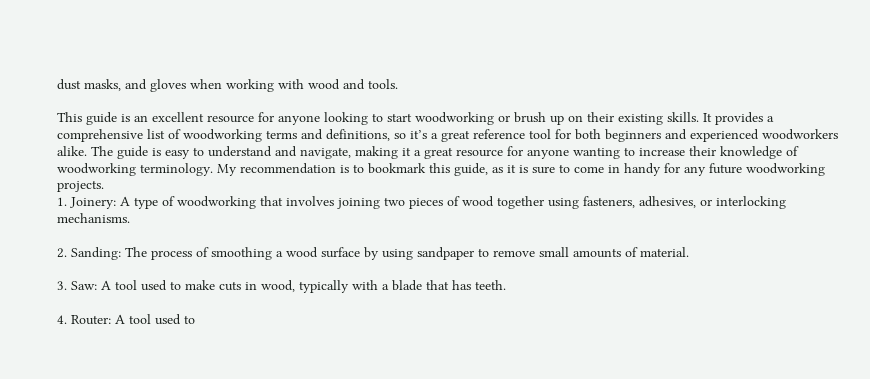dust masks, and gloves when working with wood and tools.

This guide is an excellent resource for anyone looking to start woodworking or brush up on their existing skills. It provides a comprehensive list of woodworking terms and definitions, so it’s a great reference tool for both beginners and experienced woodworkers alike. The guide is easy to understand and navigate, making it a great resource for anyone wanting to increase their knowledge of woodworking terminology. My recommendation is to bookmark this guide, as it is sure to come in handy for any future woodworking projects.
1. Joinery: A type of woodworking that involves joining two pieces of wood together using fasteners, adhesives, or interlocking mechanisms.

2. Sanding: The process of smoothing a wood surface by using sandpaper to remove small amounts of material.

3. Saw: A tool used to make cuts in wood, typically with a blade that has teeth.

4. Router: A tool used to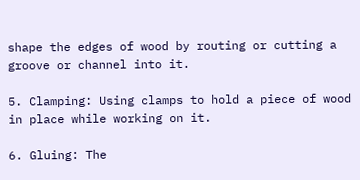shape the edges of wood by routing or cutting a groove or channel into it.

5. Clamping: Using clamps to hold a piece of wood in place while working on it.

6. Gluing: The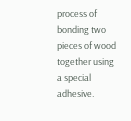process of bonding two pieces of wood together using a special adhesive.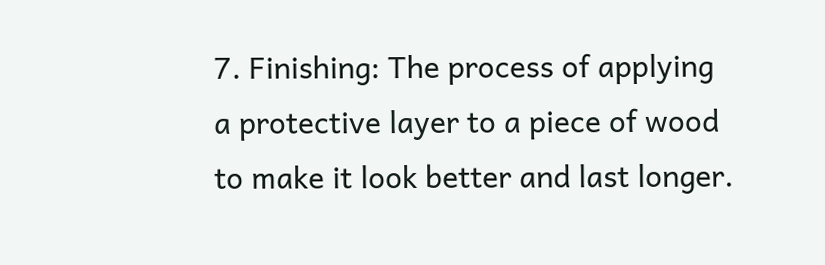7. Finishing: The process of applying a protective layer to a piece of wood to make it look better and last longer.